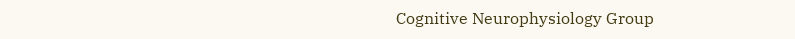Cognitive Neurophysiology Group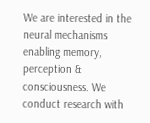We are interested in the neural mechanisms enabling memory, perception & consciousness. We conduct research with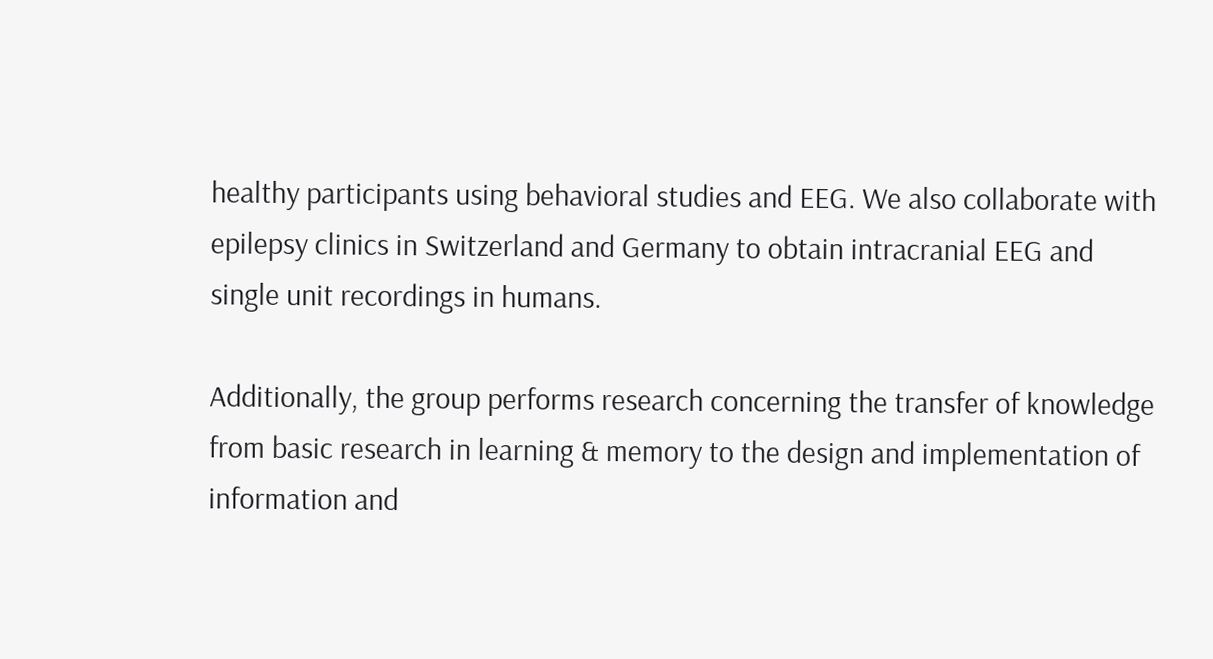healthy participants using behavioral studies and EEG. We also collaborate with epilepsy clinics in Switzerland and Germany to obtain intracranial EEG and single unit recordings in humans.

Additionally, the group performs research concerning the transfer of knowledge from basic research in learning & memory to the design and implementation of information and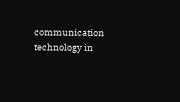communication technology in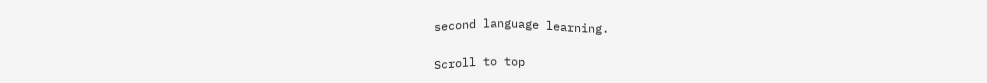second language learning.

Scroll to top